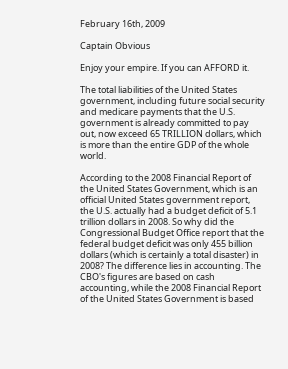February 16th, 2009

Captain Obvious

Enjoy your empire. If you can AFFORD it.

The total liabilities of the United States government, including future social security and medicare payments that the U.S. government is already committed to pay out, now exceed 65 TRILLION dollars, which is more than the entire GDP of the whole world.

According to the 2008 Financial Report of the United States Government, which is an official United States government report, the U.S. actually had a budget deficit of 5.1 trillion dollars in 2008. So why did the Congressional Budget Office report that the federal budget deficit was only 455 billion dollars (which is certainly a total disaster) in 2008? The difference lies in accounting. The CBO's figures are based on cash accounting, while the 2008 Financial Report of the United States Government is based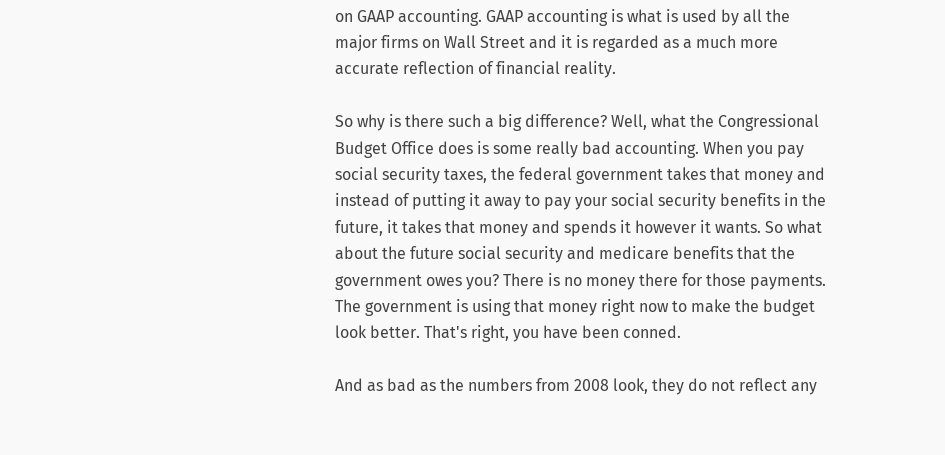on GAAP accounting. GAAP accounting is what is used by all the major firms on Wall Street and it is regarded as a much more accurate reflection of financial reality.

So why is there such a big difference? Well, what the Congressional Budget Office does is some really bad accounting. When you pay social security taxes, the federal government takes that money and instead of putting it away to pay your social security benefits in the future, it takes that money and spends it however it wants. So what about the future social security and medicare benefits that the government owes you? There is no money there for those payments. The government is using that money right now to make the budget look better. That's right, you have been conned.

And as bad as the numbers from 2008 look, they do not reflect any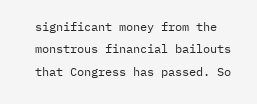significant money from the monstrous financial bailouts that Congress has passed. So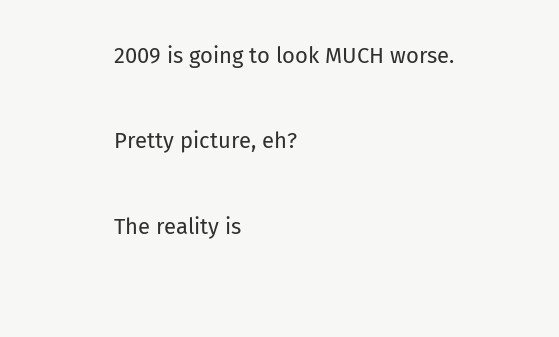2009 is going to look MUCH worse.

Pretty picture, eh?

The reality is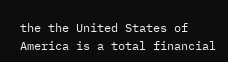the the United States of America is a total financial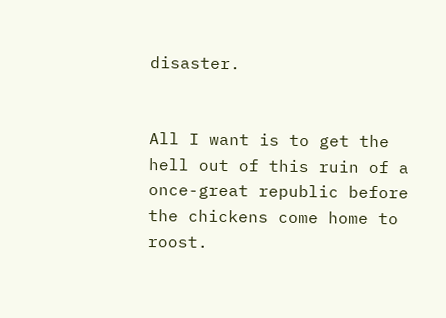disaster.


All I want is to get the hell out of this ruin of a once-great republic before the chickens come home to roost.